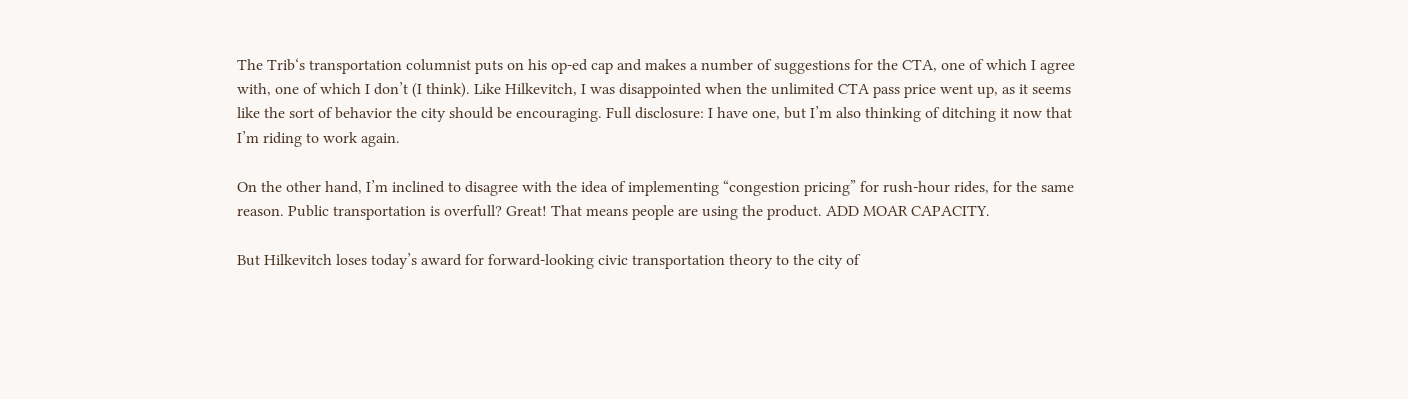The Trib‘s transportation columnist puts on his op-ed cap and makes a number of suggestions for the CTA, one of which I agree with, one of which I don’t (I think). Like Hilkevitch, I was disappointed when the unlimited CTA pass price went up, as it seems like the sort of behavior the city should be encouraging. Full disclosure: I have one, but I’m also thinking of ditching it now that I’m riding to work again.

On the other hand, I’m inclined to disagree with the idea of implementing “congestion pricing” for rush-hour rides, for the same reason. Public transportation is overfull? Great! That means people are using the product. ADD MOAR CAPACITY.

But Hilkevitch loses today’s award for forward-looking civic transportation theory to the city of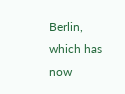Berlin, which has now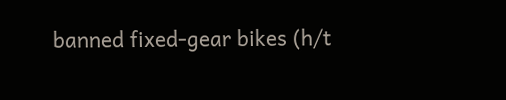banned fixed-gear bikes (h/t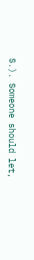S.). Someone should let,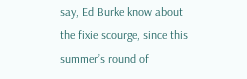say, Ed Burke know about the fixie scourge, since this summer’s round of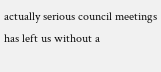actually serious council meetings has left us without a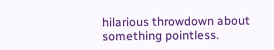hilarious throwdown about something pointless.